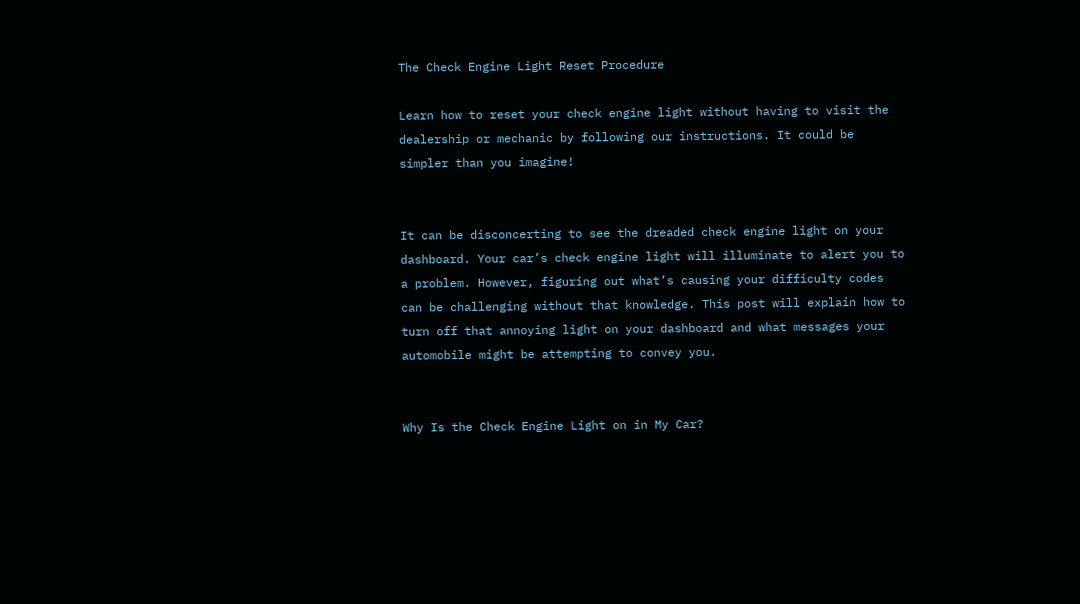The Check Engine Light Reset Procedure

Learn how to reset your check engine light without having to visit the dealership or mechanic by following our instructions. It could be simpler than you imagine!


It can be disconcerting to see the dreaded check engine light on your dashboard. Your car’s check engine light will illuminate to alert you to a problem. However, figuring out what’s causing your difficulty codes can be challenging without that knowledge. This post will explain how to turn off that annoying light on your dashboard and what messages your automobile might be attempting to convey you.


Why Is the Check Engine Light on in My Car?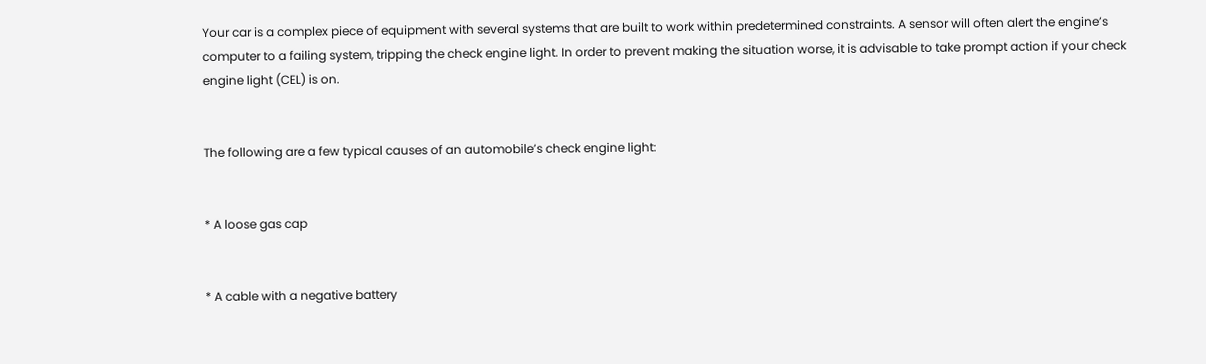Your car is a complex piece of equipment with several systems that are built to work within predetermined constraints. A sensor will often alert the engine’s computer to a failing system, tripping the check engine light. In order to prevent making the situation worse, it is advisable to take prompt action if your check engine light (CEL) is on.


The following are a few typical causes of an automobile’s check engine light:


* A loose gas cap


* A cable with a negative battery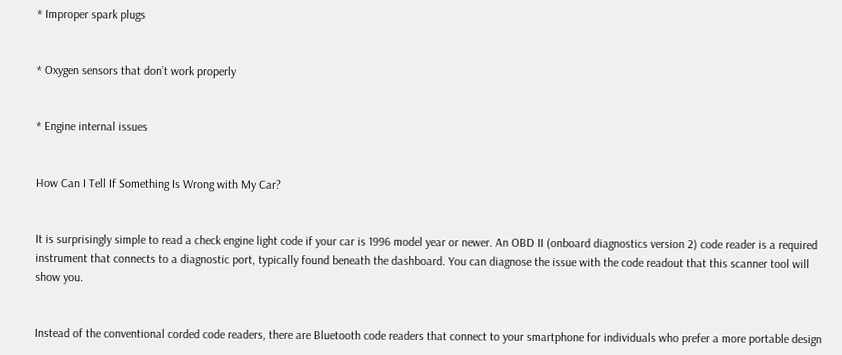* Improper spark plugs


* Oxygen sensors that don’t work properly


* Engine internal issues


How Can I Tell If Something Is Wrong with My Car?


It is surprisingly simple to read a check engine light code if your car is 1996 model year or newer. An OBD II (onboard diagnostics version 2) code reader is a required instrument that connects to a diagnostic port, typically found beneath the dashboard. You can diagnose the issue with the code readout that this scanner tool will show you.


Instead of the conventional corded code readers, there are Bluetooth code readers that connect to your smartphone for individuals who prefer a more portable design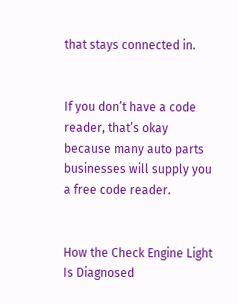that stays connected in.


If you don’t have a code reader, that’s okay because many auto parts businesses will supply you a free code reader.


How the Check Engine Light Is Diagnosed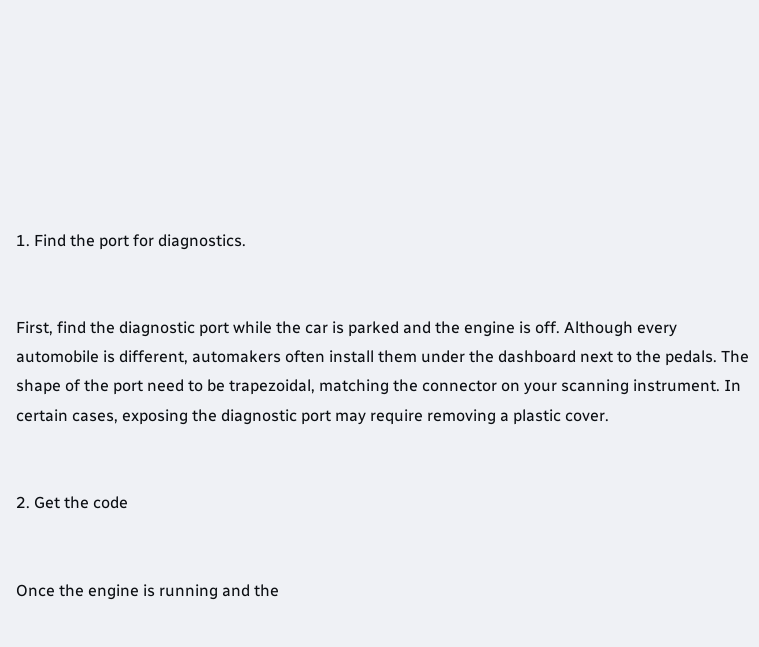1. Find the port for diagnostics.


First, find the diagnostic port while the car is parked and the engine is off. Although every automobile is different, automakers often install them under the dashboard next to the pedals. The shape of the port need to be trapezoidal, matching the connector on your scanning instrument. In certain cases, exposing the diagnostic port may require removing a plastic cover.


2. Get the code


Once the engine is running and the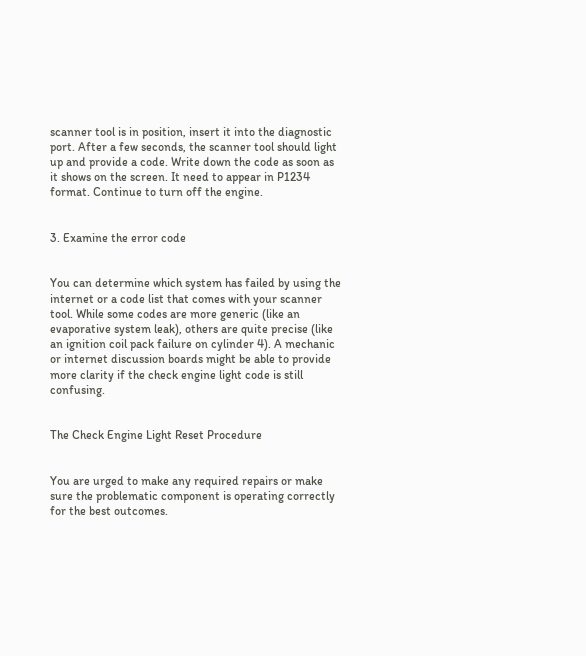scanner tool is in position, insert it into the diagnostic port. After a few seconds, the scanner tool should light up and provide a code. Write down the code as soon as it shows on the screen. It need to appear in P1234 format. Continue to turn off the engine.


3. Examine the error code


You can determine which system has failed by using the internet or a code list that comes with your scanner tool. While some codes are more generic (like an evaporative system leak), others are quite precise (like an ignition coil pack failure on cylinder 4). A mechanic or internet discussion boards might be able to provide more clarity if the check engine light code is still confusing.


The Check Engine Light Reset Procedure


You are urged to make any required repairs or make sure the problematic component is operating correctly for the best outcomes.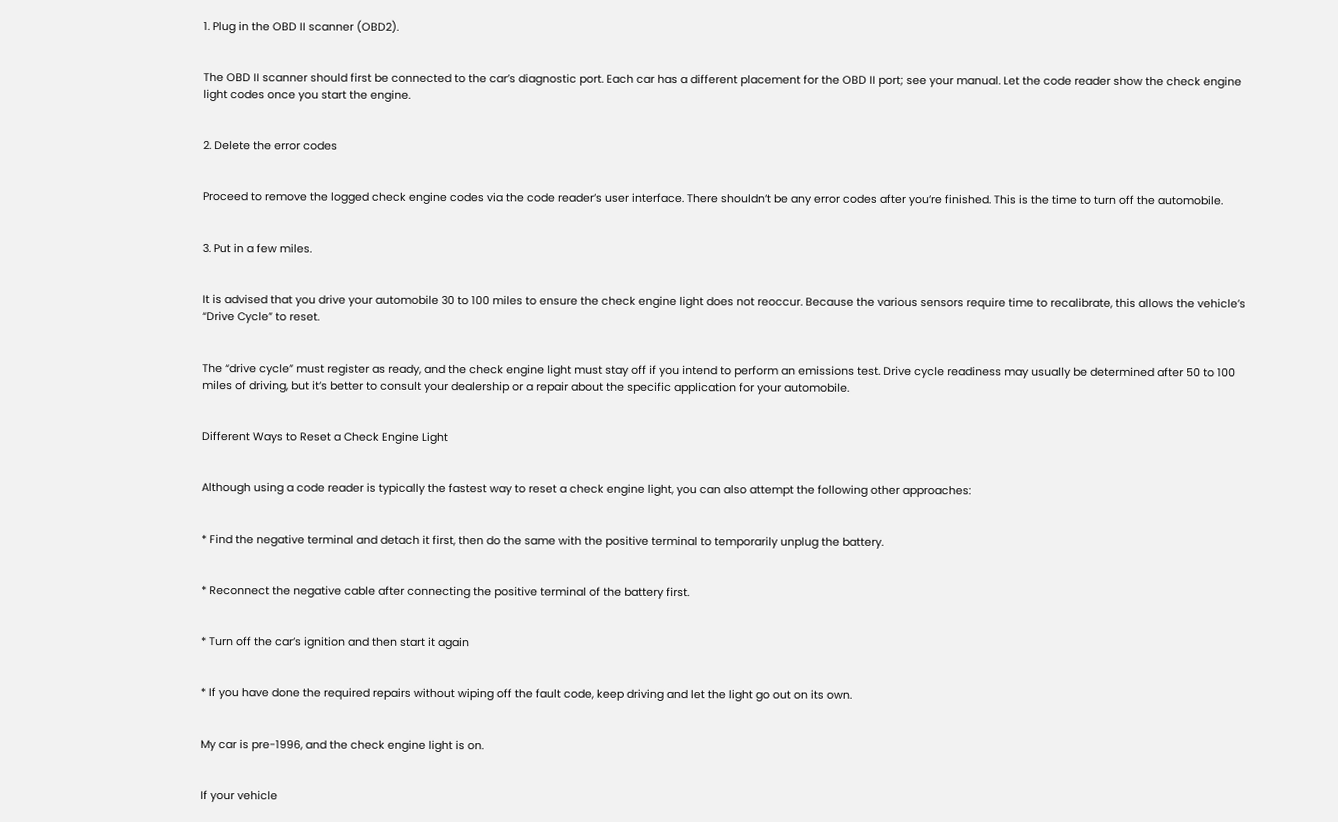1. Plug in the OBD II scanner (OBD2).


The OBD II scanner should first be connected to the car’s diagnostic port. Each car has a different placement for the OBD II port; see your manual. Let the code reader show the check engine light codes once you start the engine.


2. Delete the error codes


Proceed to remove the logged check engine codes via the code reader’s user interface. There shouldn’t be any error codes after you’re finished. This is the time to turn off the automobile.


3. Put in a few miles.


It is advised that you drive your automobile 30 to 100 miles to ensure the check engine light does not reoccur. Because the various sensors require time to recalibrate, this allows the vehicle’s “Drive Cycle” to reset.


The “drive cycle” must register as ready, and the check engine light must stay off if you intend to perform an emissions test. Drive cycle readiness may usually be determined after 50 to 100 miles of driving, but it’s better to consult your dealership or a repair about the specific application for your automobile.


Different Ways to Reset a Check Engine Light


Although using a code reader is typically the fastest way to reset a check engine light, you can also attempt the following other approaches:


* Find the negative terminal and detach it first, then do the same with the positive terminal to temporarily unplug the battery.


* Reconnect the negative cable after connecting the positive terminal of the battery first.


* Turn off the car’s ignition and then start it again


* If you have done the required repairs without wiping off the fault code, keep driving and let the light go out on its own.


My car is pre-1996, and the check engine light is on.


If your vehicle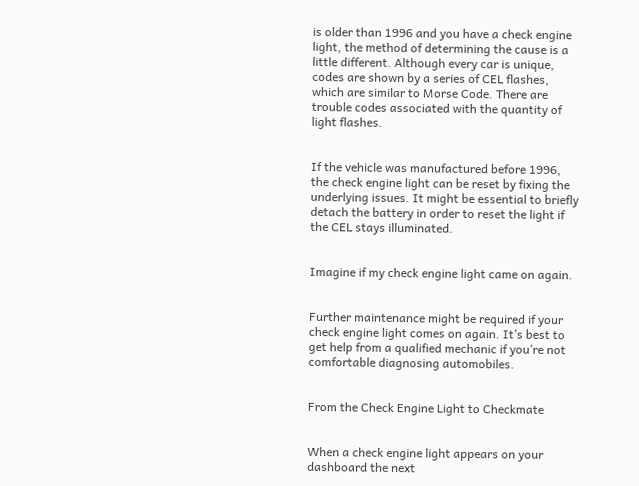is older than 1996 and you have a check engine light, the method of determining the cause is a little different. Although every car is unique, codes are shown by a series of CEL flashes, which are similar to Morse Code. There are trouble codes associated with the quantity of light flashes.


If the vehicle was manufactured before 1996, the check engine light can be reset by fixing the underlying issues. It might be essential to briefly detach the battery in order to reset the light if the CEL stays illuminated.


Imagine if my check engine light came on again.


Further maintenance might be required if your check engine light comes on again. It’s best to get help from a qualified mechanic if you’re not comfortable diagnosing automobiles.


From the Check Engine Light to Checkmate


When a check engine light appears on your dashboard the next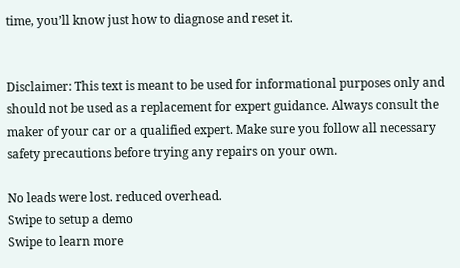time, you’ll know just how to diagnose and reset it.


Disclaimer: This text is meant to be used for informational purposes only and should not be used as a replacement for expert guidance. Always consult the maker of your car or a qualified expert. Make sure you follow all necessary safety precautions before trying any repairs on your own.

No leads were lost. reduced overhead.
Swipe to setup a demo
Swipe to learn more